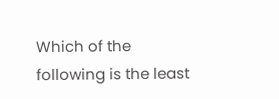Which of the following is the least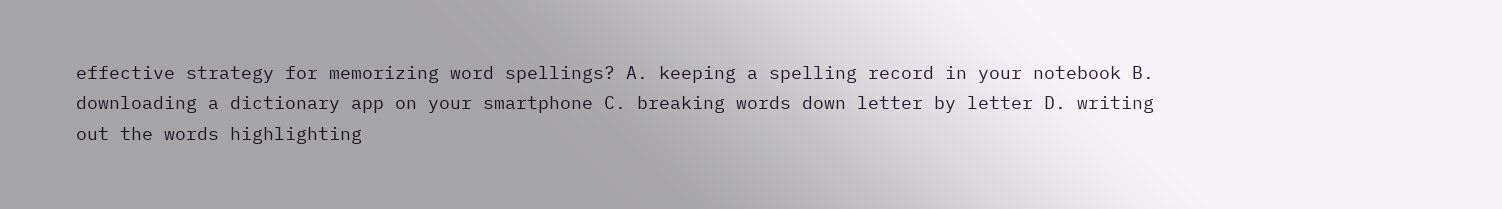effective strategy for memorizing word spellings? A. keeping a spelling record in your notebook B. downloading a dictionary app on your smartphone C. breaking words down letter by letter D. writing out the words highlighting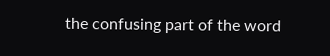the confusing part of the word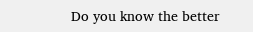Do you know the better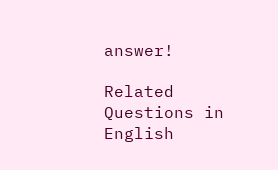answer!

Related Questions in English